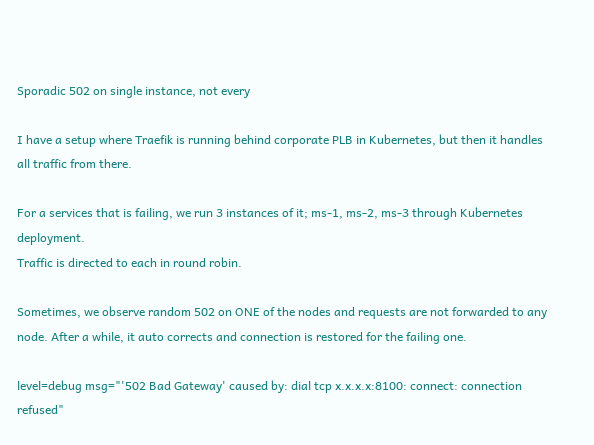Sporadic 502 on single instance, not every

I have a setup where Traefik is running behind corporate PLB in Kubernetes, but then it handles all traffic from there.

For a services that is failing, we run 3 instances of it; ms-1, ms-2, ms-3 through Kubernetes deployment.
Traffic is directed to each in round robin.

Sometimes, we observe random 502 on ONE of the nodes and requests are not forwarded to any node. After a while, it auto corrects and connection is restored for the failing one.

level=debug msg="'502 Bad Gateway' caused by: dial tcp x.x.x.x:8100: connect: connection refused"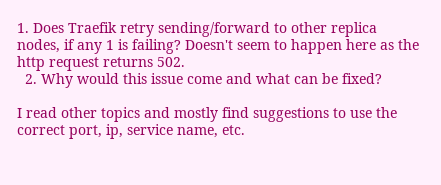1. Does Traefik retry sending/forward to other replica nodes, if any 1 is failing? Doesn't seem to happen here as the http request returns 502.
  2. Why would this issue come and what can be fixed?

I read other topics and mostly find suggestions to use the correct port, ip, service name, etc.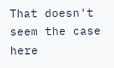That doesn't seem the case here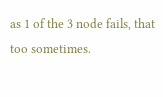as 1 of the 3 node fails, that too sometimes.